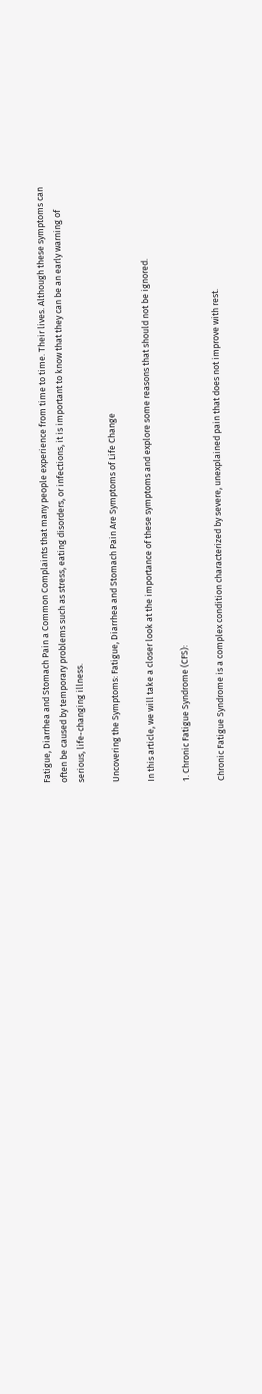Fatigue, Diarrhea and Stomach Pain a Common Complaints that many people experience from time to time. Their lives. Although these symptoms can often be caused by temporary problems such as stress, eating disorders, or infections, it is important to know that they can be an early warning of serious, life-changing illness.

Uncovering the Symptoms: Fatigue, Diarrhea and Stomach Pain Are Symptoms of Life Change

In this article, we will take a closer look at the importance of these symptoms and explore some reasons that should not be ignored.

1. Chronic Fatigue Syndrome (CFS):

Chronic Fatigue Syndrome is a complex condition characterized by severe, unexplained pain that does not improve with rest.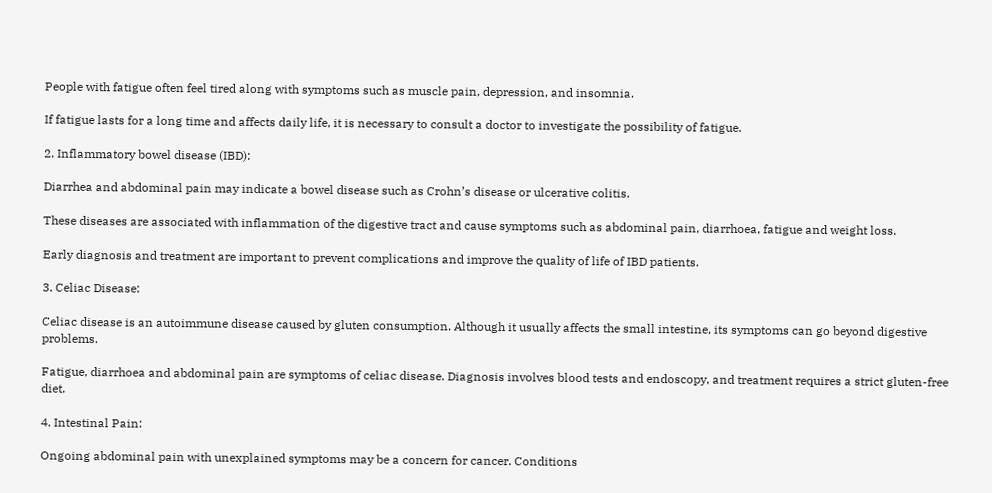People with fatigue often feel tired along with symptoms such as muscle pain, depression, and insomnia.

If fatigue lasts for a long time and affects daily life, it is necessary to consult a doctor to investigate the possibility of fatigue.

2. Inflammatory bowel disease (IBD):

Diarrhea and abdominal pain may indicate a bowel disease such as Crohn’s disease or ulcerative colitis.

These diseases are associated with inflammation of the digestive tract and cause symptoms such as abdominal pain, diarrhoea, fatigue and weight loss.

Early diagnosis and treatment are important to prevent complications and improve the quality of life of IBD patients.

3. Celiac Disease:

Celiac disease is an autoimmune disease caused by gluten consumption. Although it usually affects the small intestine, its symptoms can go beyond digestive problems.

Fatigue, diarrhoea and abdominal pain are symptoms of celiac disease. Diagnosis involves blood tests and endoscopy, and treatment requires a strict gluten-free diet.

4. Intestinal Pain:

Ongoing abdominal pain with unexplained symptoms may be a concern for cancer. Conditions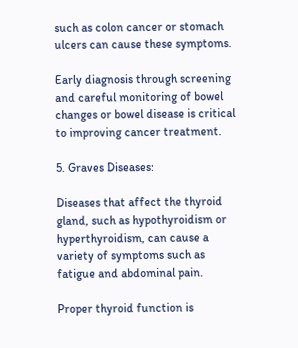such as colon cancer or stomach ulcers can cause these symptoms.

Early diagnosis through screening and careful monitoring of bowel changes or bowel disease is critical to improving cancer treatment.

5. Graves Diseases:

Diseases that affect the thyroid gland, such as hypothyroidism or hyperthyroidism, can cause a variety of symptoms such as fatigue and abdominal pain.

Proper thyroid function is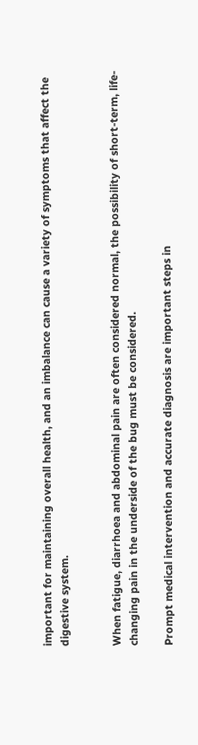important for maintaining overall health, and an imbalance can cause a variety of symptoms that affect the digestive system.


When fatigue, diarrhoea and abdominal pain are often considered normal, the possibility of short-term, life-changing pain in the underside of the bug must be considered.

Prompt medical intervention and accurate diagnosis are important steps in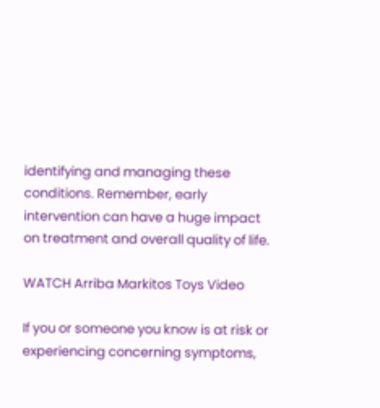identifying and managing these conditions. Remember, early intervention can have a huge impact on treatment and overall quality of life.

WATCH Arriba Markitos Toys Video

If you or someone you know is at risk or experiencing concerning symptoms,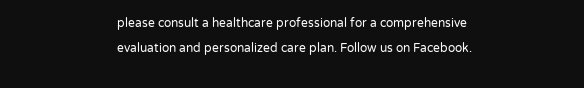please consult a healthcare professional for a comprehensive evaluation and personalized care plan. Follow us on Facebook.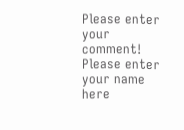Please enter your comment!
Please enter your name here